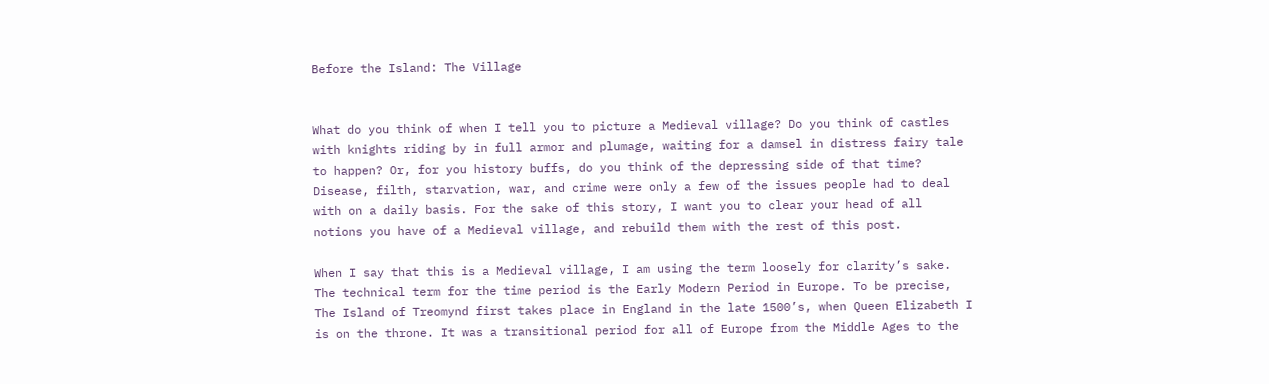Before the Island: The Village


What do you think of when I tell you to picture a Medieval village? Do you think of castles with knights riding by in full armor and plumage, waiting for a damsel in distress fairy tale to happen? Or, for you history buffs, do you think of the depressing side of that time? Disease, filth, starvation, war, and crime were only a few of the issues people had to deal with on a daily basis. For the sake of this story, I want you to clear your head of all notions you have of a Medieval village, and rebuild them with the rest of this post.

When I say that this is a Medieval village, I am using the term loosely for clarity’s sake. The technical term for the time period is the Early Modern Period in Europe. To be precise, The Island of Treomynd first takes place in England in the late 1500’s, when Queen Elizabeth I is on the throne. It was a transitional period for all of Europe from the Middle Ages to the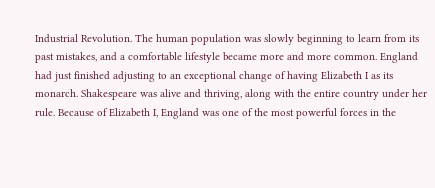Industrial Revolution. The human population was slowly beginning to learn from its past mistakes, and a comfortable lifestyle became more and more common. England had just finished adjusting to an exceptional change of having Elizabeth I as its monarch. Shakespeare was alive and thriving, along with the entire country under her rule. Because of Elizabeth I, England was one of the most powerful forces in the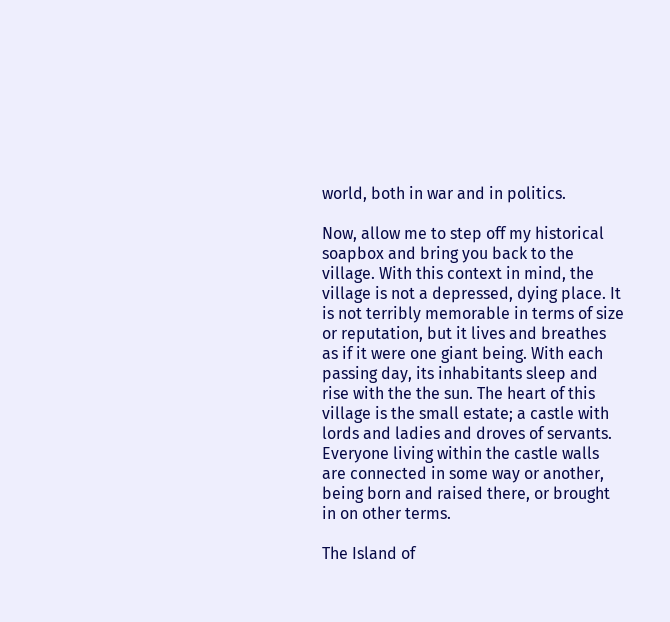world, both in war and in politics.

Now, allow me to step off my historical soapbox and bring you back to the village. With this context in mind, the village is not a depressed, dying place. It is not terribly memorable in terms of size or reputation, but it lives and breathes as if it were one giant being. With each passing day, its inhabitants sleep and rise with the the sun. The heart of this village is the small estate; a castle with lords and ladies and droves of servants. Everyone living within the castle walls are connected in some way or another, being born and raised there, or brought in on other terms.

The Island of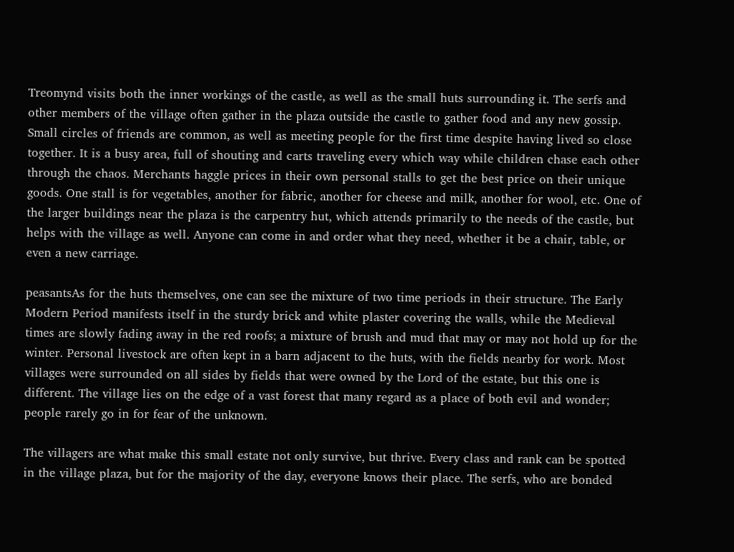Treomynd visits both the inner workings of the castle, as well as the small huts surrounding it. The serfs and other members of the village often gather in the plaza outside the castle to gather food and any new gossip. Small circles of friends are common, as well as meeting people for the first time despite having lived so close together. It is a busy area, full of shouting and carts traveling every which way while children chase each other through the chaos. Merchants haggle prices in their own personal stalls to get the best price on their unique goods. One stall is for vegetables, another for fabric, another for cheese and milk, another for wool, etc. One of the larger buildings near the plaza is the carpentry hut, which attends primarily to the needs of the castle, but helps with the village as well. Anyone can come in and order what they need, whether it be a chair, table, or even a new carriage.

peasantsAs for the huts themselves, one can see the mixture of two time periods in their structure. The Early Modern Period manifests itself in the sturdy brick and white plaster covering the walls, while the Medieval times are slowly fading away in the red roofs; a mixture of brush and mud that may or may not hold up for the winter. Personal livestock are often kept in a barn adjacent to the huts, with the fields nearby for work. Most villages were surrounded on all sides by fields that were owned by the Lord of the estate, but this one is different. The village lies on the edge of a vast forest that many regard as a place of both evil and wonder; people rarely go in for fear of the unknown.

The villagers are what make this small estate not only survive, but thrive. Every class and rank can be spotted in the village plaza, but for the majority of the day, everyone knows their place. The serfs, who are bonded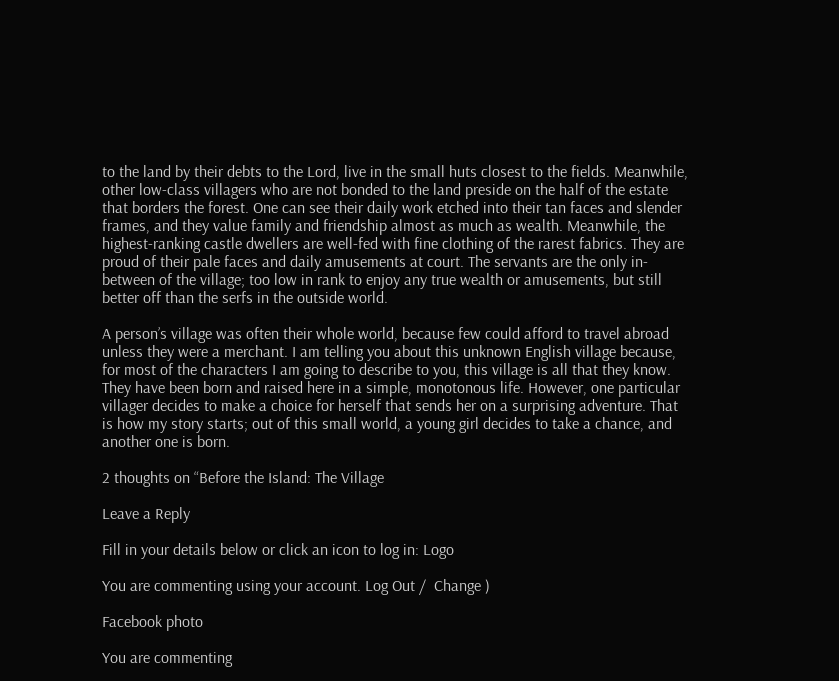to the land by their debts to the Lord, live in the small huts closest to the fields. Meanwhile, other low-class villagers who are not bonded to the land preside on the half of the estate that borders the forest. One can see their daily work etched into their tan faces and slender frames, and they value family and friendship almost as much as wealth. Meanwhile, the highest-ranking castle dwellers are well-fed with fine clothing of the rarest fabrics. They are proud of their pale faces and daily amusements at court. The servants are the only in-between of the village; too low in rank to enjoy any true wealth or amusements, but still better off than the serfs in the outside world.

A person’s village was often their whole world, because few could afford to travel abroad unless they were a merchant. I am telling you about this unknown English village because, for most of the characters I am going to describe to you, this village is all that they know. They have been born and raised here in a simple, monotonous life. However, one particular villager decides to make a choice for herself that sends her on a surprising adventure. That is how my story starts; out of this small world, a young girl decides to take a chance, and another one is born.

2 thoughts on “Before the Island: The Village

Leave a Reply

Fill in your details below or click an icon to log in: Logo

You are commenting using your account. Log Out /  Change )

Facebook photo

You are commenting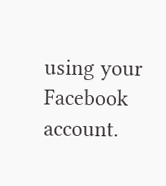using your Facebook account.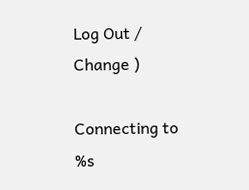Log Out /  Change )

Connecting to %s